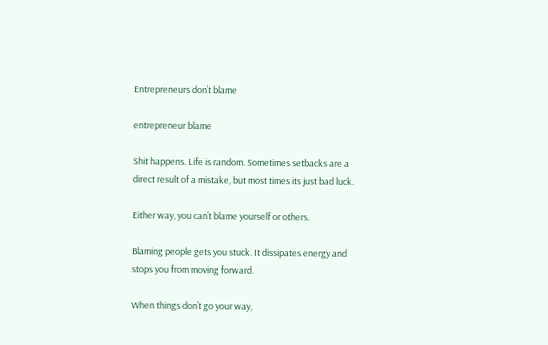Entrepreneurs don’t blame

entrepreneur blame

Shit happens. Life is random. Sometimes setbacks are a direct result of a mistake, but most times its just bad luck.

Either way, you can’t blame yourself or others.

Blaming people gets you stuck. It dissipates energy and stops you from moving forward.

When things don’t go your way,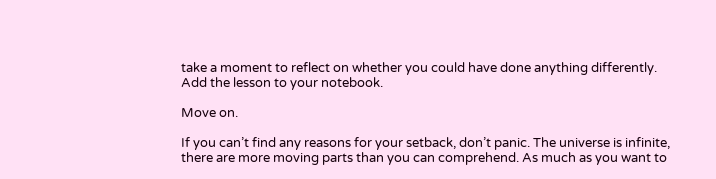take a moment to reflect on whether you could have done anything differently. Add the lesson to your notebook.

Move on.

If you can’t find any reasons for your setback, don’t panic. The universe is infinite, there are more moving parts than you can comprehend. As much as you want to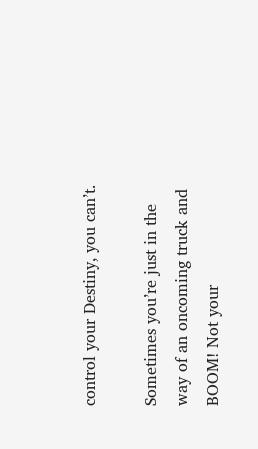control your Destiny, you can’t.

Sometimes you’re just in the way of an oncoming truck and BOOM! Not your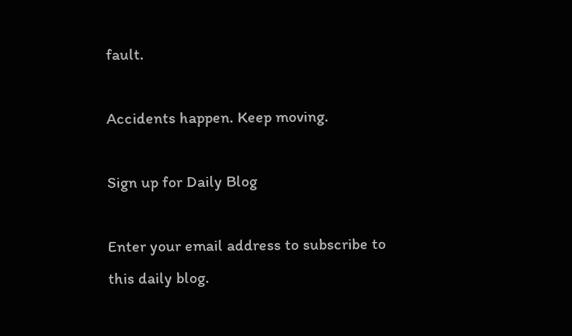fault.

Accidents happen. Keep moving.

Sign up for Daily Blog

Enter your email address to subscribe to this daily blog.